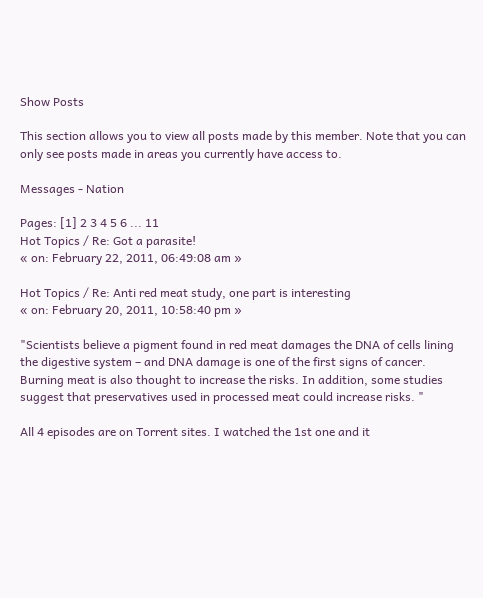Show Posts

This section allows you to view all posts made by this member. Note that you can only see posts made in areas you currently have access to.

Messages - Nation

Pages: [1] 2 3 4 5 6 ... 11
Hot Topics / Re: Got a parasite!
« on: February 22, 2011, 06:49:08 am »

Hot Topics / Re: Anti red meat study, one part is interesting
« on: February 20, 2011, 10:58:40 pm »

"Scientists believe a pigment found in red meat damages the DNA of cells lining the digestive system – and DNA damage is one of the first signs of cancer. Burning meat is also thought to increase the risks. In addition, some studies suggest that preservatives used in processed meat could increase risks. "

All 4 episodes are on Torrent sites. I watched the 1st one and it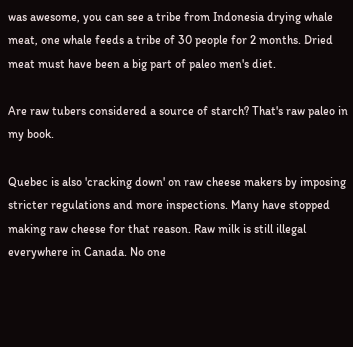was awesome, you can see a tribe from Indonesia drying whale meat, one whale feeds a tribe of 30 people for 2 months. Dried meat must have been a big part of paleo men's diet.

Are raw tubers considered a source of starch? That's raw paleo in my book.

Quebec is also 'cracking down' on raw cheese makers by imposing stricter regulations and more inspections. Many have stopped making raw cheese for that reason. Raw milk is still illegal everywhere in Canada. No one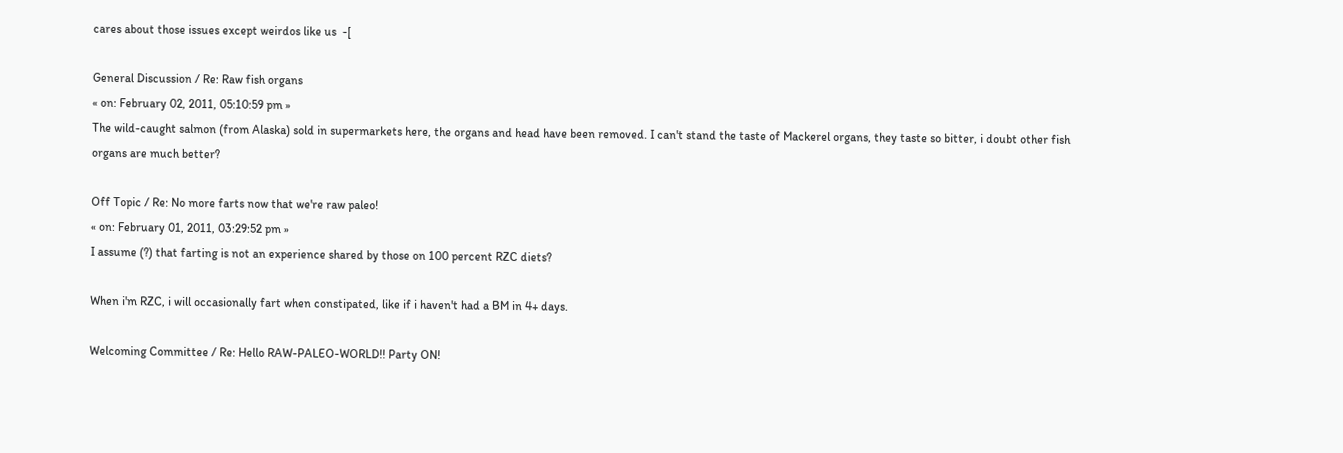cares about those issues except weirdos like us  -[

General Discussion / Re: Raw fish organs
« on: February 02, 2011, 05:10:59 pm »
The wild-caught salmon (from Alaska) sold in supermarkets here, the organs and head have been removed. I can't stand the taste of Mackerel organs, they taste so bitter, i doubt other fish organs are much better?

Off Topic / Re: No more farts now that we're raw paleo!
« on: February 01, 2011, 03:29:52 pm »
I assume (?) that farting is not an experience shared by those on 100 percent RZC diets?

When i'm RZC, i will occasionally fart when constipated, like if i haven't had a BM in 4+ days.

Welcoming Committee / Re: Hello RAW-PALEO-WORLD!! Party ON!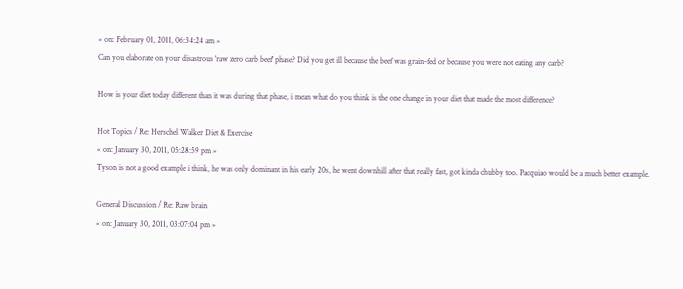« on: February 01, 2011, 06:34:24 am »
Can you elaborate on your disastrous 'raw zero carb beef' phase? Did you get ill because the beef was grain-fed or because you were not eating any carb?

How is your diet today different than it was during that phase, i mean what do you think is the one change in your diet that made the most difference?

Hot Topics / Re: Herschel Walker Diet & Exercise
« on: January 30, 2011, 05:28:59 pm »
Tyson is not a good example i think, he was only dominant in his early 20s, he went downhill after that really fast, got kinda chubby too. Pacquiao would be a much better example.

General Discussion / Re: Raw brain
« on: January 30, 2011, 03:07:04 pm »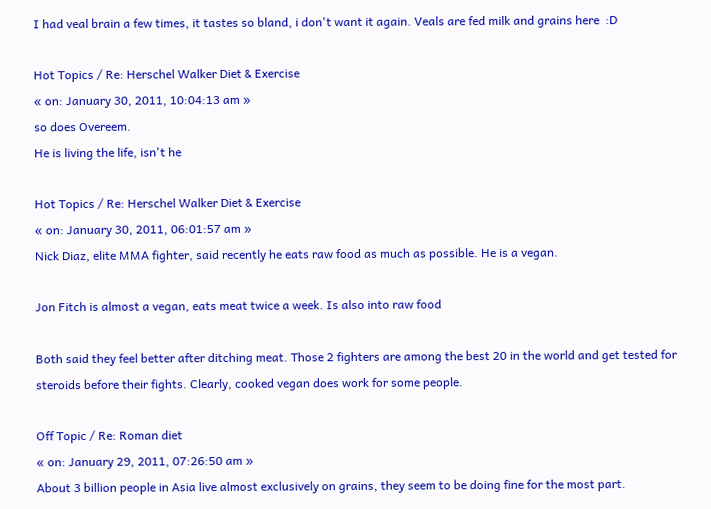I had veal brain a few times, it tastes so bland, i don't want it again. Veals are fed milk and grains here  :D

Hot Topics / Re: Herschel Walker Diet & Exercise
« on: January 30, 2011, 10:04:13 am »
so does Overeem.
He is living the life, isn't he

Hot Topics / Re: Herschel Walker Diet & Exercise
« on: January 30, 2011, 06:01:57 am »
Nick Diaz, elite MMA fighter, said recently he eats raw food as much as possible. He is a vegan.

Jon Fitch is almost a vegan, eats meat twice a week. Is also into raw food

Both said they feel better after ditching meat. Those 2 fighters are among the best 20 in the world and get tested for steroids before their fights. Clearly, cooked vegan does work for some people.

Off Topic / Re: Roman diet
« on: January 29, 2011, 07:26:50 am »
About 3 billion people in Asia live almost exclusively on grains, they seem to be doing fine for the most part.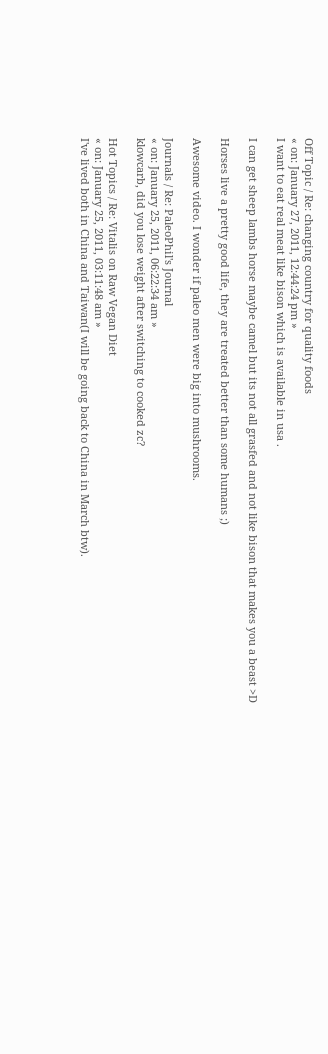Off Topic / Re: changing country for quality foods
« on: January 27, 2011, 12:44:24 pm »
I want to eat real meat like bison which is available in usa .

I can get sheep lambs horse maybe camel but its not all grasfed and not like bison that makes you a beast >D

Horses live a pretty good life, they are treated better than some humans ;)

Awesome video. I wonder if paleo men were big into mushrooms.

Journals / Re: PaleoPhil's Journal
« on: January 25, 2011, 06:22:34 am »
klowcarb, did you lose weight after switching to cooked zc?

Hot Topics / Re: Vitalis on Raw Vegan Diet
« on: January 25, 2011, 03:11:48 am »
I've lived both in China and Taiwan(I will be going back to China in March btw).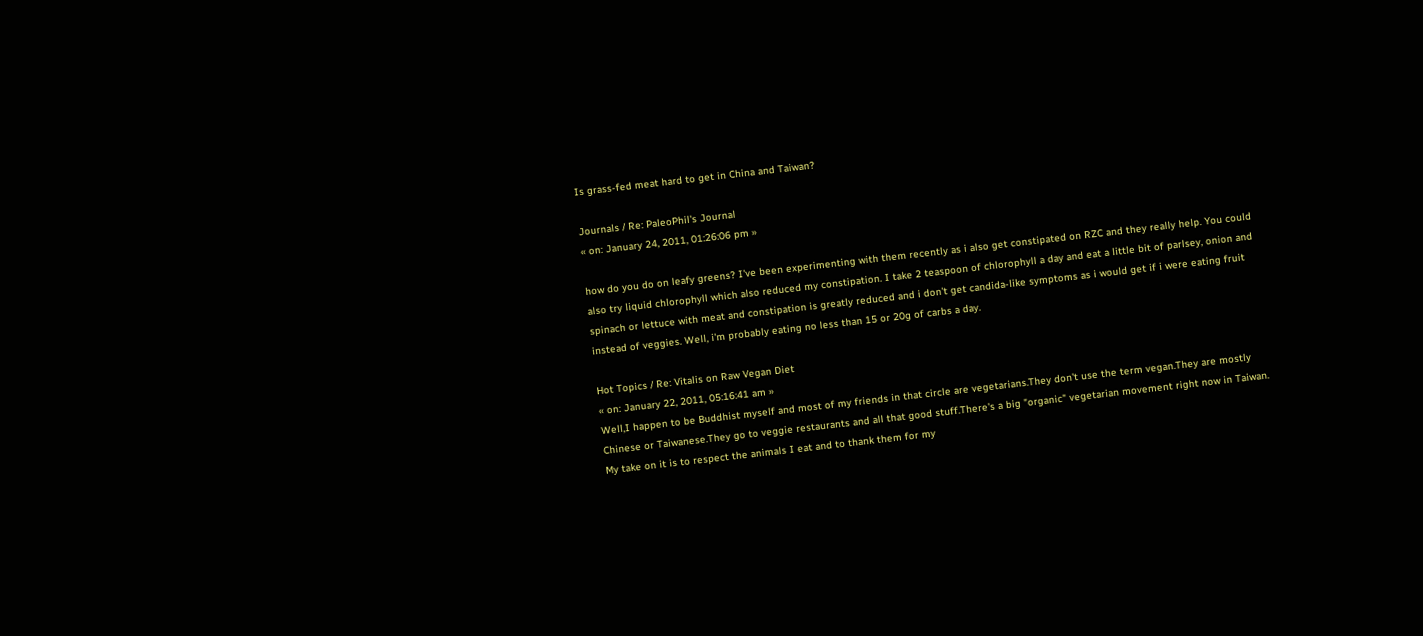Is grass-fed meat hard to get in China and Taiwan?

Journals / Re: PaleoPhil's Journal
« on: January 24, 2011, 01:26:06 pm »

how do you do on leafy greens? I've been experimenting with them recently as i also get constipated on RZC and they really help. You could also try liquid chlorophyll which also reduced my constipation. I take 2 teaspoon of chlorophyll a day and eat a little bit of parlsey, onion and spinach or lettuce with meat and constipation is greatly reduced and i don't get candida-like symptoms as i would get if i were eating fruit instead of veggies. Well, i'm probably eating no less than 15 or 20g of carbs a day.

Hot Topics / Re: Vitalis on Raw Vegan Diet
« on: January 22, 2011, 05:16:41 am »
Well,I happen to be Buddhist myself and most of my friends in that circle are vegetarians.They don't use the term vegan.They are mostly Chinese or Taiwanese.They go to veggie restaurants and all that good stuff.There's a big "organic" vegetarian movement right now in Taiwan.
My take on it is to respect the animals I eat and to thank them for my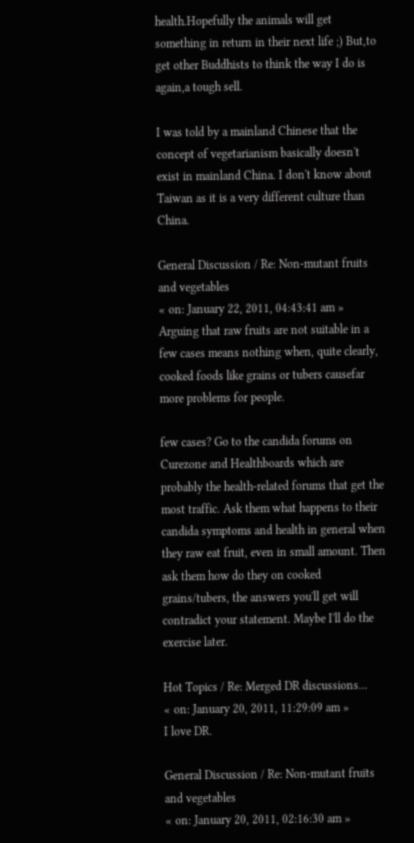health.Hopefully the animals will get something in return in their next life ;) But,to get other Buddhists to think the way I do is again,a tough sell.

I was told by a mainland Chinese that the concept of vegetarianism basically doesn't exist in mainland China. I don't know about Taiwan as it is a very different culture than China.

General Discussion / Re: Non-mutant fruits and vegetables
« on: January 22, 2011, 04:43:41 am »
Arguing that raw fruits are not suitable in a few cases means nothing when, quite clearly, cooked foods like grains or tubers causefar more problems for people.

few cases? Go to the candida forums on Curezone and Healthboards which are probably the health-related forums that get the most traffic. Ask them what happens to their candida symptoms and health in general when they raw eat fruit, even in small amount. Then ask them how do they on cooked grains/tubers, the answers you'll get will contradict your statement. Maybe I'll do the exercise later.

Hot Topics / Re: Merged DR discussions...
« on: January 20, 2011, 11:29:09 am »
I love DR.

General Discussion / Re: Non-mutant fruits and vegetables
« on: January 20, 2011, 02:16:30 am »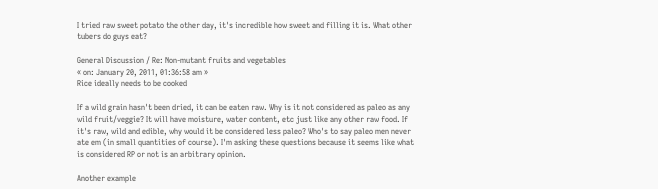I tried raw sweet potato the other day, it's incredible how sweet and filling it is. What other tubers do guys eat?

General Discussion / Re: Non-mutant fruits and vegetables
« on: January 20, 2011, 01:36:58 am »
Rice ideally needs to be cooked

If a wild grain hasn't been dried, it can be eaten raw. Why is it not considered as paleo as any wild fruit/veggie? It will have moisture, water content, etc just like any other raw food. If it's raw, wild and edible, why would it be considered less paleo? Who's to say paleo men never ate em (in small quantities of course). I'm asking these questions because it seems like what is considered RP or not is an arbitrary opinion.

Another example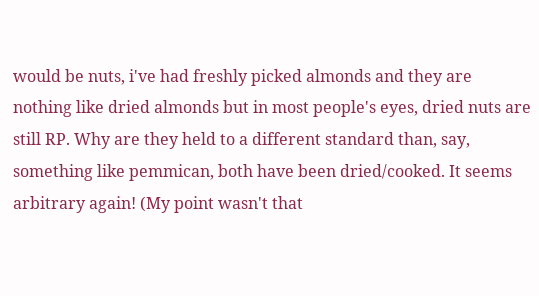would be nuts, i've had freshly picked almonds and they are nothing like dried almonds but in most people's eyes, dried nuts are still RP. Why are they held to a different standard than, say, something like pemmican, both have been dried/cooked. It seems arbitrary again! (My point wasn't that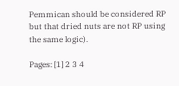Pemmican should be considered RP but that dried nuts are not RP using the same logic).

Pages: [1] 2 3 4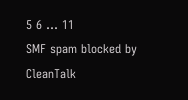5 6 ... 11
SMF spam blocked by CleanTalk